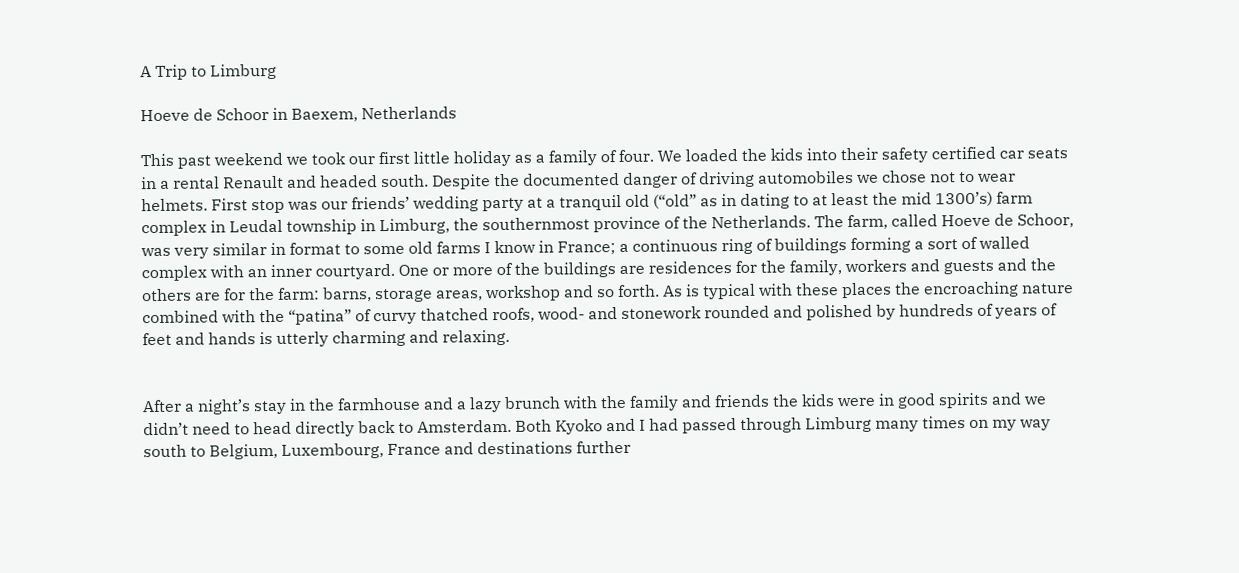A Trip to Limburg

Hoeve de Schoor in Baexem, Netherlands

This past weekend we took our first little holiday as a family of four. We loaded the kids into their safety certified car seats in a rental Renault and headed south. Despite the documented danger of driving automobiles we chose not to wear helmets. First stop was our friends’ wedding party at a tranquil old (“old” as in dating to at least the mid 1300’s) farm complex in Leudal township in Limburg, the southernmost province of the Netherlands. The farm, called Hoeve de Schoor, was very similar in format to some old farms I know in France; a continuous ring of buildings forming a sort of walled complex with an inner courtyard. One or more of the buildings are residences for the family, workers and guests and the others are for the farm: barns, storage areas, workshop and so forth. As is typical with these places the encroaching nature combined with the “patina” of curvy thatched roofs, wood- and stonework rounded and polished by hundreds of years of feet and hands is utterly charming and relaxing.


After a night’s stay in the farmhouse and a lazy brunch with the family and friends the kids were in good spirits and we didn’t need to head directly back to Amsterdam. Both Kyoko and I had passed through Limburg many times on my way south to Belgium, Luxembourg, France and destinations further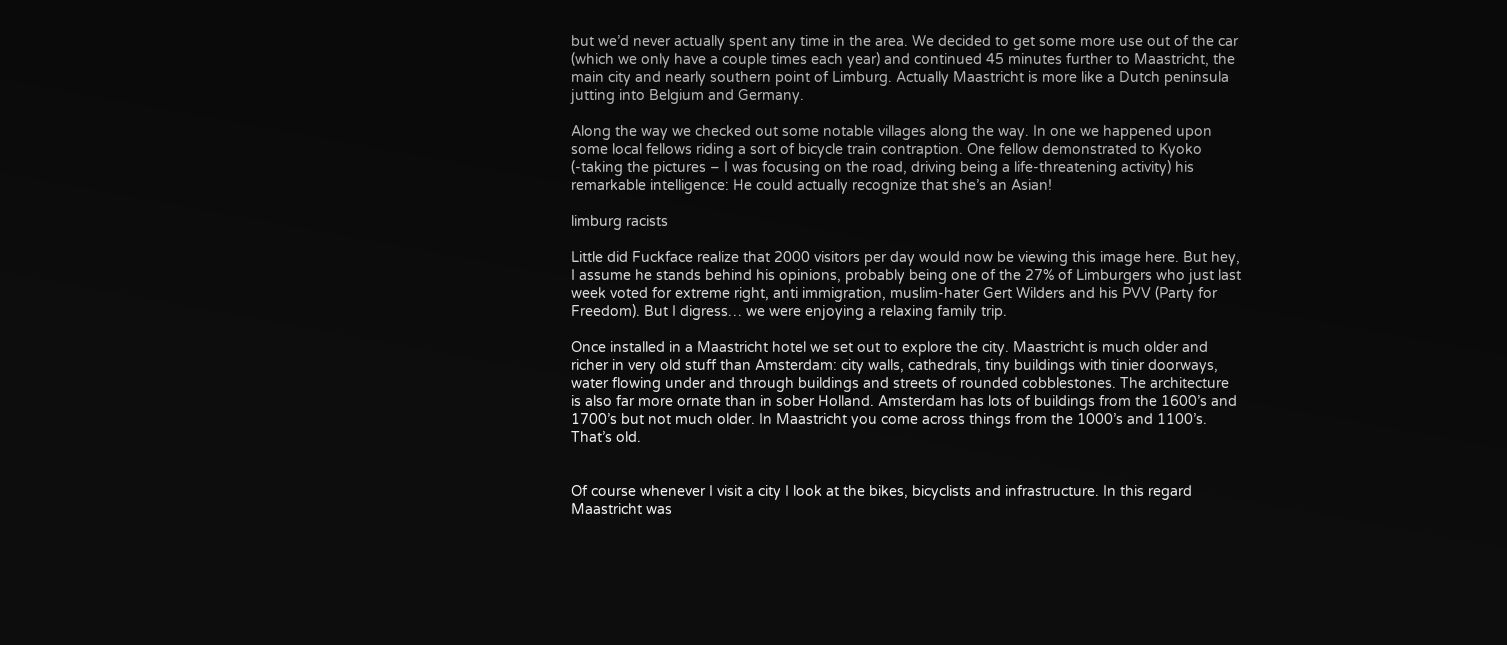but we’d never actually spent any time in the area. We decided to get some more use out of the car (which we only have a couple times each year) and continued 45 minutes further to Maastricht, the main city and nearly southern point of Limburg. Actually Maastricht is more like a Dutch peninsula jutting into Belgium and Germany.

Along the way we checked out some notable villages along the way. In one we happened upon some local fellows riding a sort of bicycle train contraption. One fellow demonstrated to Kyoko (-taking the pictures – I was focusing on the road, driving being a life-threatening activity) his remarkable intelligence: He could actually recognize that she’s an Asian!

limburg racists

Little did Fuckface realize that 2000 visitors per day would now be viewing this image here. But hey, I assume he stands behind his opinions, probably being one of the 27% of Limburgers who just last week voted for extreme right, anti immigration, muslim-hater Gert Wilders and his PVV (Party for Freedom). But I digress… we were enjoying a relaxing family trip.

Once installed in a Maastricht hotel we set out to explore the city. Maastricht is much older and richer in very old stuff than Amsterdam: city walls, cathedrals, tiny buildings with tinier doorways, water flowing under and through buildings and streets of rounded cobblestones. The architecture is also far more ornate than in sober Holland. Amsterdam has lots of buildings from the 1600’s and 1700’s but not much older. In Maastricht you come across things from the 1000’s and 1100’s. That’s old.


Of course whenever I visit a city I look at the bikes, bicyclists and infrastructure. In this regard Maastricht was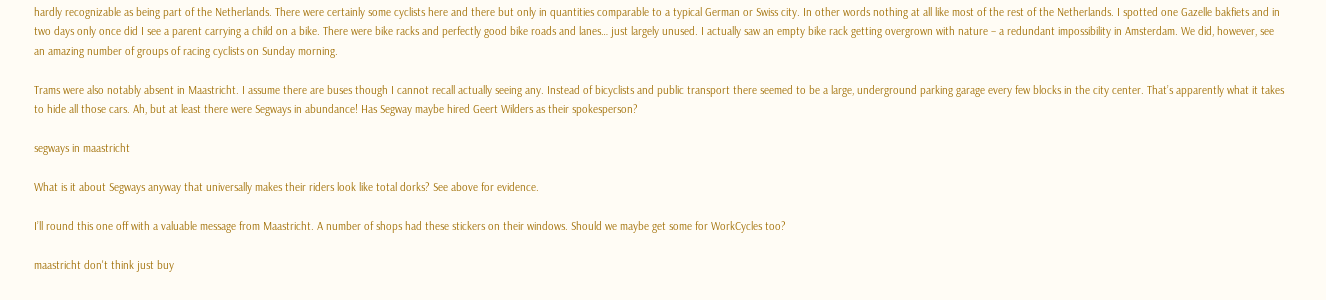hardly recognizable as being part of the Netherlands. There were certainly some cyclists here and there but only in quantities comparable to a typical German or Swiss city. In other words nothing at all like most of the rest of the Netherlands. I spotted one Gazelle bakfiets and in two days only once did I see a parent carrying a child on a bike. There were bike racks and perfectly good bike roads and lanes… just largely unused. I actually saw an empty bike rack getting overgrown with nature – a redundant impossibility in Amsterdam. We did, however, see an amazing number of groups of racing cyclists on Sunday morning.

Trams were also notably absent in Maastricht. I assume there are buses though I cannot recall actually seeing any. Instead of bicyclists and public transport there seemed to be a large, underground parking garage every few blocks in the city center. That’s apparently what it takes to hide all those cars. Ah, but at least there were Segways in abundance! Has Segway maybe hired Geert Wilders as their spokesperson?

segways in maastricht

What is it about Segways anyway that universally makes their riders look like total dorks? See above for evidence.

I’ll round this one off with a valuable message from Maastricht. A number of shops had these stickers on their windows. Should we maybe get some for WorkCycles too?

maastricht don't think just buy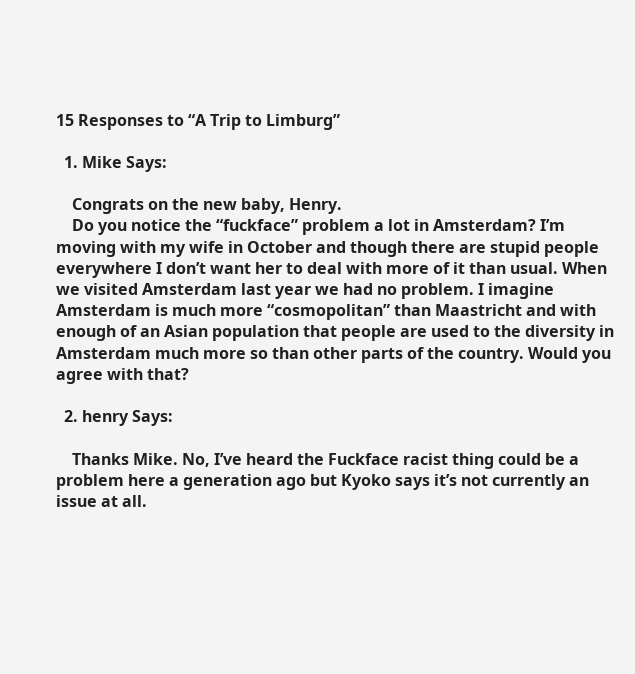15 Responses to “A Trip to Limburg”

  1. Mike Says:

    Congrats on the new baby, Henry.
    Do you notice the “fuckface” problem a lot in Amsterdam? I’m moving with my wife in October and though there are stupid people everywhere I don’t want her to deal with more of it than usual. When we visited Amsterdam last year we had no problem. I imagine Amsterdam is much more “cosmopolitan” than Maastricht and with enough of an Asian population that people are used to the diversity in Amsterdam much more so than other parts of the country. Would you agree with that?

  2. henry Says:

    Thanks Mike. No, I’ve heard the Fuckface racist thing could be a problem here a generation ago but Kyoko says it’s not currently an issue at all.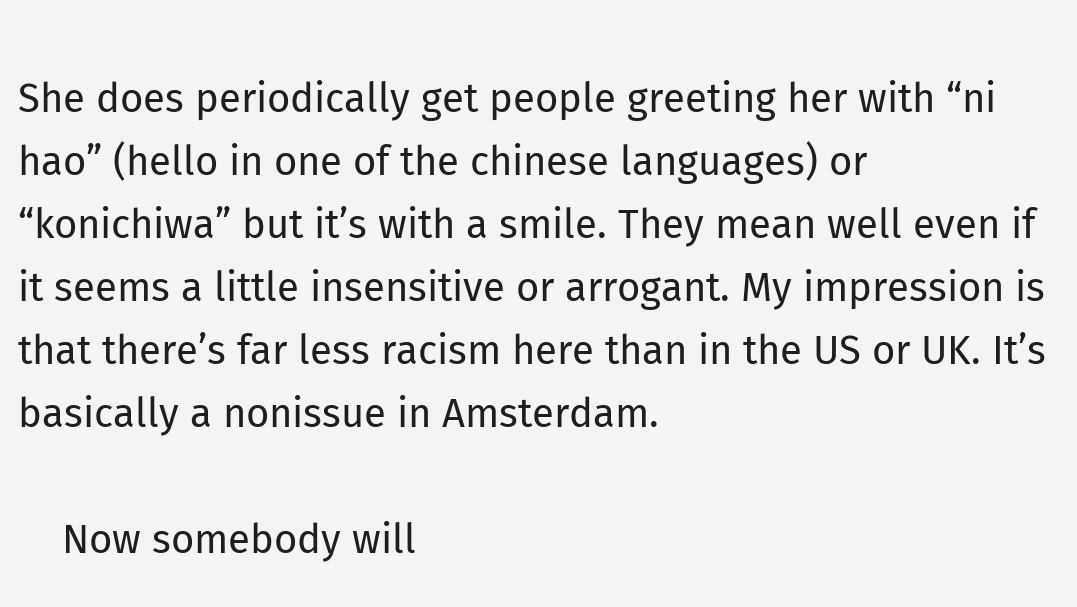She does periodically get people greeting her with “ni hao” (hello in one of the chinese languages) or “konichiwa” but it’s with a smile. They mean well even if it seems a little insensitive or arrogant. My impression is that there’s far less racism here than in the US or UK. It’s basically a nonissue in Amsterdam.

    Now somebody will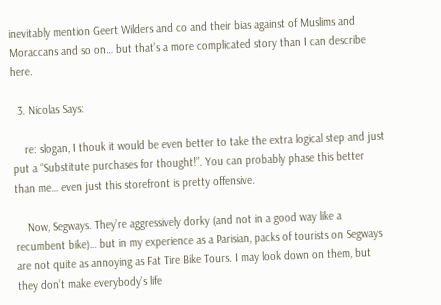inevitably mention Geert Wilders and co and their bias against of Muslims and Moraccans and so on… but that’s a more complicated story than I can describe here.

  3. Nicolas Says:

    re: slogan, I thouk it would be even better to take the extra logical step and just put a “Substitute purchases for thought!”. You can probably phase this better than me… even just this storefront is pretty offensive.

    Now, Segways. They’re aggressively dorky (and not in a good way like a recumbent bike)… but in my experience as a Parisian, packs of tourists on Segways are not quite as annoying as Fat Tire Bike Tours. I may look down on them, but they don’t make everybody’s life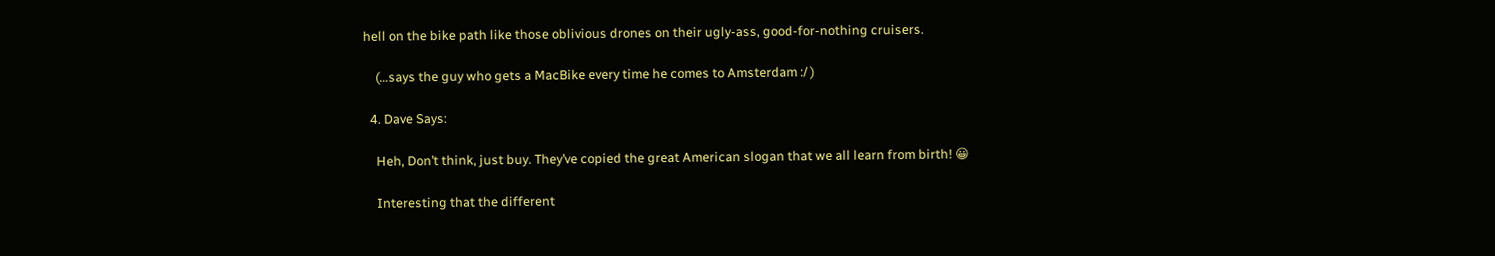hell on the bike path like those oblivious drones on their ugly-ass, good-for-nothing cruisers.

    (…says the guy who gets a MacBike every time he comes to Amsterdam :/ )

  4. Dave Says:

    Heh, Don’t think, just buy. They’ve copied the great American slogan that we all learn from birth! 😀

    Interesting that the different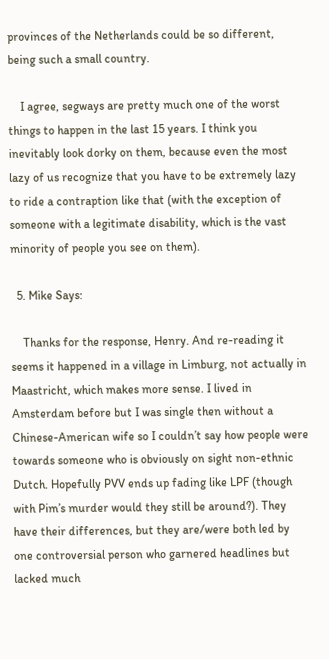provinces of the Netherlands could be so different, being such a small country.

    I agree, segways are pretty much one of the worst things to happen in the last 15 years. I think you inevitably look dorky on them, because even the most lazy of us recognize that you have to be extremely lazy to ride a contraption like that (with the exception of someone with a legitimate disability, which is the vast minority of people you see on them).

  5. Mike Says:

    Thanks for the response, Henry. And re-reading it seems it happened in a village in Limburg, not actually in Maastricht, which makes more sense. I lived in Amsterdam before but I was single then without a Chinese-American wife so I couldn’t say how people were towards someone who is obviously on sight non-ethnic Dutch. Hopefully PVV ends up fading like LPF (though with Pim’s murder would they still be around?). They have their differences, but they are/were both led by one controversial person who garnered headlines but lacked much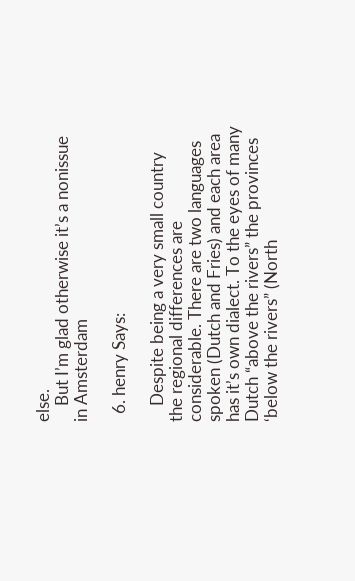else.
    But I’m glad otherwise it’s a nonissue in Amsterdam

  6. henry Says:

    Despite being a very small country the regional differences are considerable. There are two languages spoken (Dutch and Fries) and each area has it’s own dialect. To the eyes of many Dutch “above the rivers” the provinces ‘below the rivers” (North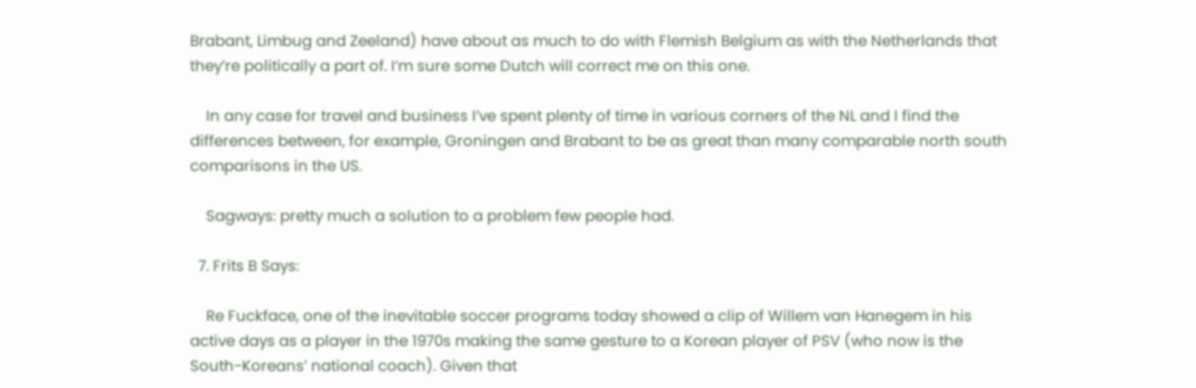Brabant, Limbug and Zeeland) have about as much to do with Flemish Belgium as with the Netherlands that they’re politically a part of. I’m sure some Dutch will correct me on this one.

    In any case for travel and business I’ve spent plenty of time in various corners of the NL and I find the differences between, for example, Groningen and Brabant to be as great than many comparable north south comparisons in the US.

    Sagways: pretty much a solution to a problem few people had.

  7. Frits B Says:

    Re Fuckface, one of the inevitable soccer programs today showed a clip of Willem van Hanegem in his active days as a player in the 1970s making the same gesture to a Korean player of PSV (who now is the South-Koreans’ national coach). Given that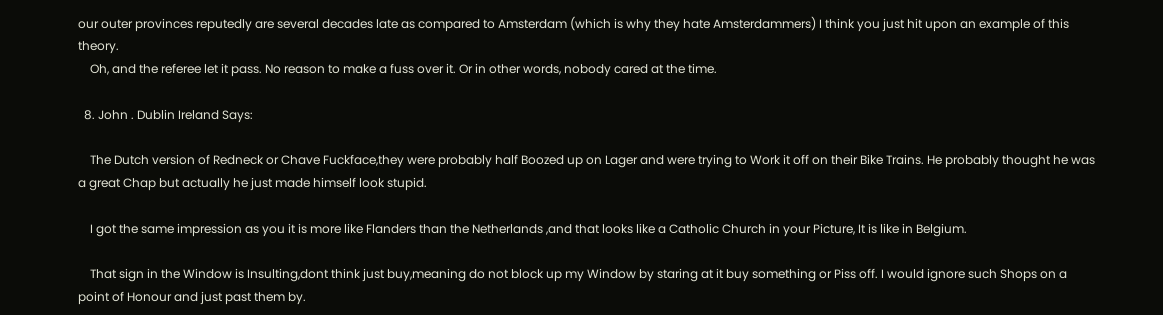our outer provinces reputedly are several decades late as compared to Amsterdam (which is why they hate Amsterdammers) I think you just hit upon an example of this theory.
    Oh, and the referee let it pass. No reason to make a fuss over it. Or in other words, nobody cared at the time.

  8. John . Dublin Ireland Says:

    The Dutch version of Redneck or Chave Fuckface,they were probably half Boozed up on Lager and were trying to Work it off on their Bike Trains. He probably thought he was a great Chap but actually he just made himself look stupid.

    I got the same impression as you it is more like Flanders than the Netherlands ,and that looks like a Catholic Church in your Picture, It is like in Belgium.

    That sign in the Window is Insulting,dont think just buy,meaning do not block up my Window by staring at it buy something or Piss off. I would ignore such Shops on a point of Honour and just past them by.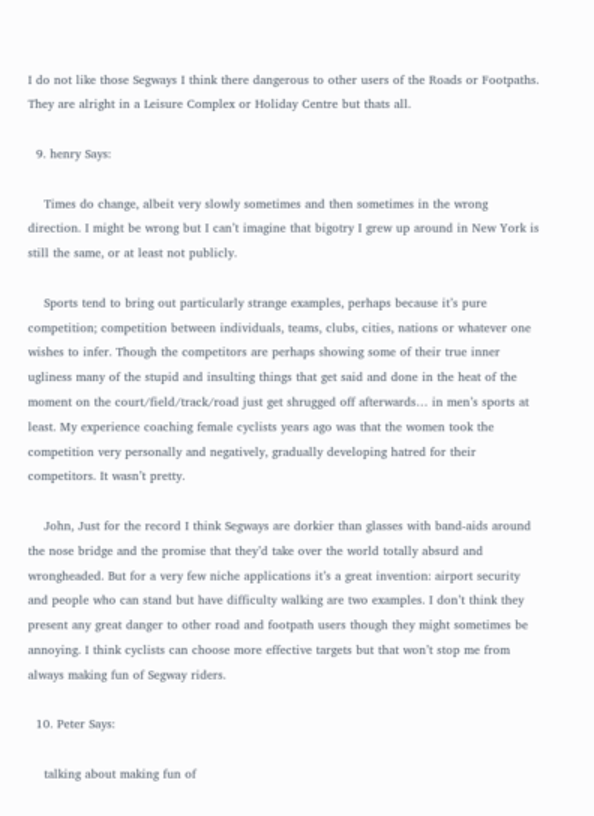I do not like those Segways I think there dangerous to other users of the Roads or Footpaths. They are alright in a Leisure Complex or Holiday Centre but thats all.

  9. henry Says:

    Times do change, albeit very slowly sometimes and then sometimes in the wrong direction. I might be wrong but I can’t imagine that bigotry I grew up around in New York is still the same, or at least not publicly.

    Sports tend to bring out particularly strange examples, perhaps because it’s pure competition; competition between individuals, teams, clubs, cities, nations or whatever one wishes to infer. Though the competitors are perhaps showing some of their true inner ugliness many of the stupid and insulting things that get said and done in the heat of the moment on the court/field/track/road just get shrugged off afterwards… in men’s sports at least. My experience coaching female cyclists years ago was that the women took the competition very personally and negatively, gradually developing hatred for their competitors. It wasn’t pretty.

    John, Just for the record I think Segways are dorkier than glasses with band-aids around the nose bridge and the promise that they’d take over the world totally absurd and wrongheaded. But for a very few niche applications it’s a great invention: airport security and people who can stand but have difficulty walking are two examples. I don’t think they present any great danger to other road and footpath users though they might sometimes be annoying. I think cyclists can choose more effective targets but that won’t stop me from always making fun of Segway riders.

  10. Peter Says:

    talking about making fun of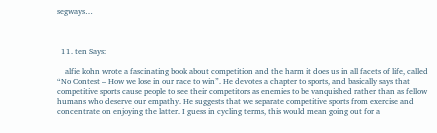segways…



  11. ten Says:

    alfie kohn wrote a fascinating book about competition and the harm it does us in all facets of life, called “No Contest – How we lose in our race to win”. He devotes a chapter to sports, and basically says that competitive sports cause people to see their competitors as enemies to be vanquished rather than as fellow humans who deserve our empathy. He suggests that we separate competitive sports from exercise and concentrate on enjoying the latter. I guess in cycling terms, this would mean going out for a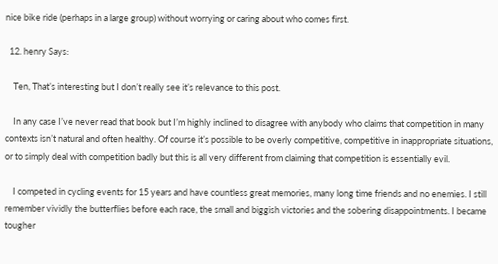nice bike ride (perhaps in a large group) without worrying or caring about who comes first.

  12. henry Says:

    Ten, That’s interesting but I don’t really see it’s relevance to this post.

    In any case I’ve never read that book but I’m highly inclined to disagree with anybody who claims that competition in many contexts isn’t natural and often healthy. Of course it’s possible to be overly competitive, competitive in inappropriate situations, or to simply deal with competition badly but this is all very different from claiming that competition is essentially evil.

    I competed in cycling events for 15 years and have countless great memories, many long time friends and no enemies. I still remember vividly the butterflies before each race, the small and biggish victories and the sobering disappointments. I became tougher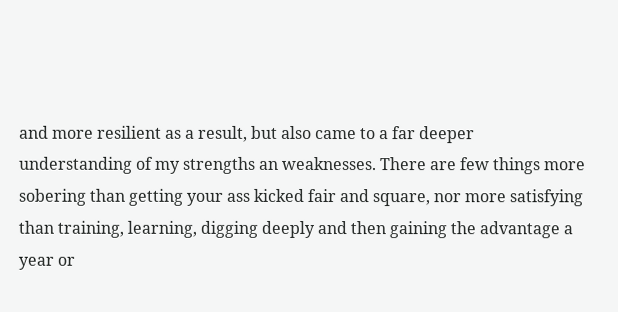and more resilient as a result, but also came to a far deeper understanding of my strengths an weaknesses. There are few things more sobering than getting your ass kicked fair and square, nor more satisfying than training, learning, digging deeply and then gaining the advantage a year or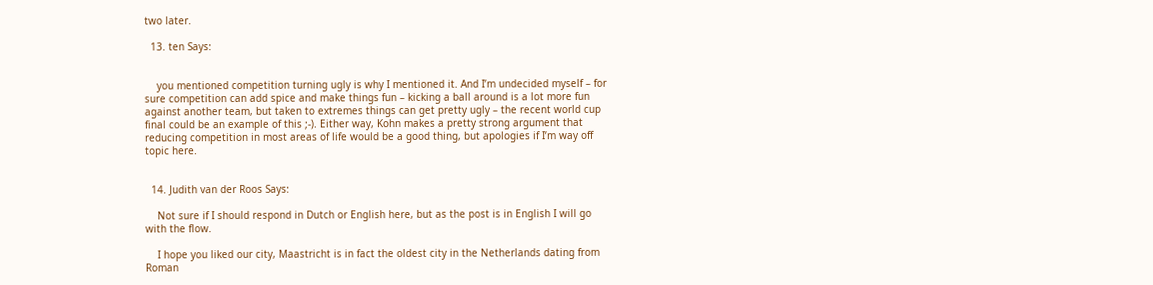two later.

  13. ten Says:


    you mentioned competition turning ugly is why I mentioned it. And I’m undecided myself – for sure competition can add spice and make things fun – kicking a ball around is a lot more fun against another team, but taken to extremes things can get pretty ugly – the recent world cup final could be an example of this ;-). Either way, Kohn makes a pretty strong argument that reducing competition in most areas of life would be a good thing, but apologies if I’m way off topic here.


  14. Judith van der Roos Says:

    Not sure if I should respond in Dutch or English here, but as the post is in English I will go with the flow.

    I hope you liked our city, Maastricht is in fact the oldest city in the Netherlands dating from Roman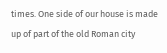times. One side of our house is made up of part of the old Roman city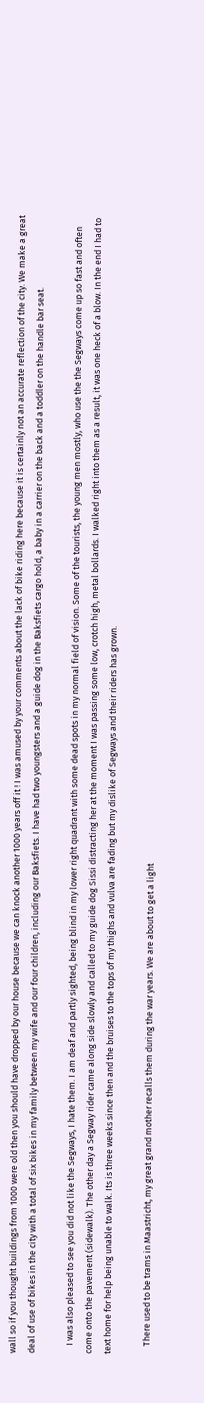wall so if you thought buildings from 1000 were old then you should have dropped by our house because we can knock another 1000 years off it ! I was amused by your comments about the lack of bike riding here because it is certainly not an accurate reflection of the city. We make a great deal of use of bikes in the city with a total of six bikes in my family between my wife and our four children, including our Baksfiets. I have had two youngsters and a guide dog in the Baksfiets cargo hold, a baby in a carrier on the back and a toddler on the handle bar seat.

    I was also pleased to see you did not like the Segways, I hate them. I am deaf and partly sighted, being blind in my lower right quadrant with some dead spots in my normal field of vision. Some of the tourists, the young men mostly, who use the the Segways come up so fast and often come onto the pavement (sidewalk). The other day a Segway rider came along side slowly and called to my guide dog Sissi distracting her at the moment I was passing some low, crotch high, metal bollards. I walked right into them as a result, it was one heck of a blow. In the end I had to text home for help being unable to walk. Its is three weeks since then and the bruises to the tops of my thighs and vulva are fading but my dislike of Segways and their riders has grown.

    There used to be trams in Maastricht, my great grand mother recalls them during the war years. We are about to get a light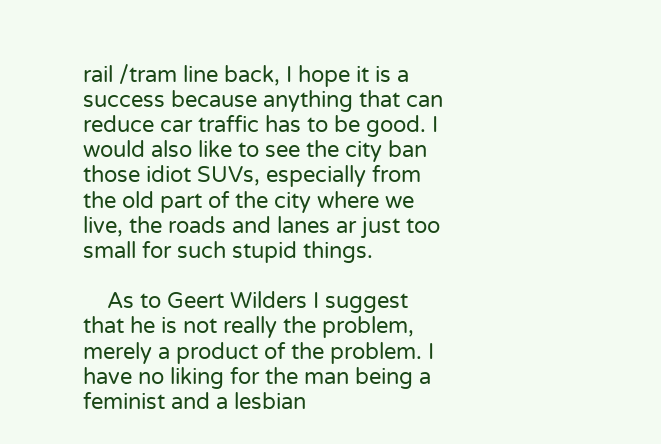rail /tram line back, I hope it is a success because anything that can reduce car traffic has to be good. I would also like to see the city ban those idiot SUVs, especially from the old part of the city where we live, the roads and lanes ar just too small for such stupid things.

    As to Geert Wilders I suggest that he is not really the problem, merely a product of the problem. I have no liking for the man being a feminist and a lesbian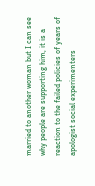married to another woman but I can see why people are supporting him, it is a reaction to the failed policies of years of apologist social experimenters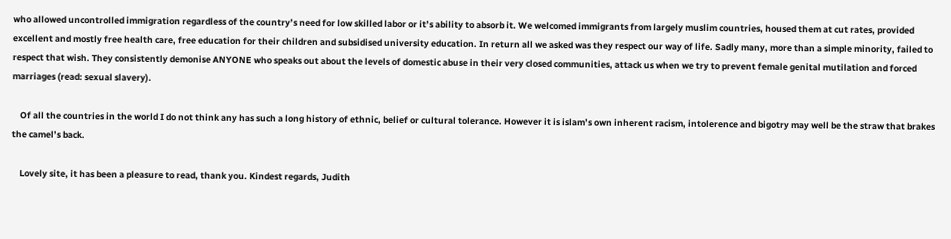who allowed uncontrolled immigration regardless of the country’s need for low skilled labor or it’s ability to absorb it. We welcomed immigrants from largely muslim countries, housed them at cut rates, provided excellent and mostly free health care, free education for their children and subsidised university education. In return all we asked was they respect our way of life. Sadly many, more than a simple minority, failed to respect that wish. They consistently demonise ANYONE who speaks out about the levels of domestic abuse in their very closed communities, attack us when we try to prevent female genital mutilation and forced marriages (read: sexual slavery).

    Of all the countries in the world I do not think any has such a long history of ethnic, belief or cultural tolerance. However it is islam’s own inherent racism, intolerence and bigotry may well be the straw that brakes the camel’s back.

    Lovely site, it has been a pleasure to read, thank you. Kindest regards, Judith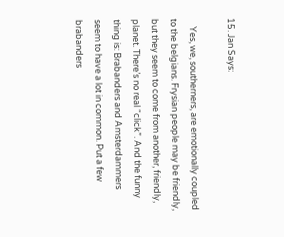15. Jan Says:

    Yes, we, southerners, are emotionally coupled to the belgians. Frysian people may be friendly, but they seem to come from another, friendly, planet. There’s no real “click”. And the funny thing is: Brabanders and Amsterdammers seem to have a lot in common. Put a few brabanders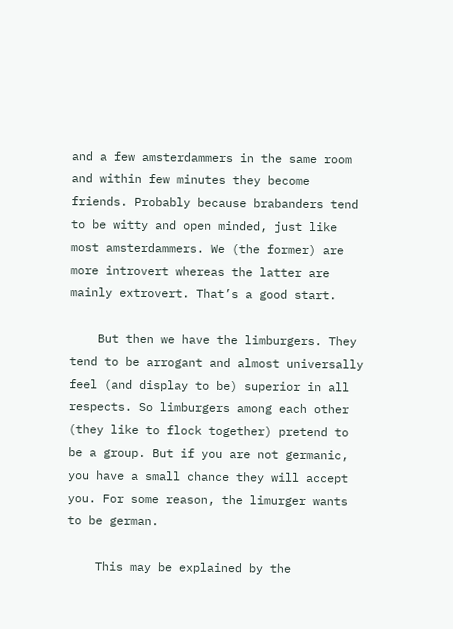and a few amsterdammers in the same room and within few minutes they become friends. Probably because brabanders tend to be witty and open minded, just like most amsterdammers. We (the former) are more introvert whereas the latter are mainly extrovert. That’s a good start.

    But then we have the limburgers. They tend to be arrogant and almost universally feel (and display to be) superior in all respects. So limburgers among each other (they like to flock together) pretend to be a group. But if you are not germanic, you have a small chance they will accept you. For some reason, the limurger wants to be german.

    This may be explained by the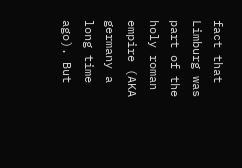fact that Limburg was part of the holy roman empire (AKA germany a long time ago). But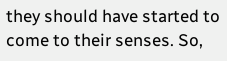they should have started to come to their senses. So,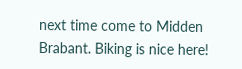next time come to Midden Brabant. Biking is nice here!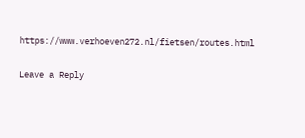https://www.verhoeven272.nl/fietsen/routes.html

Leave a Reply